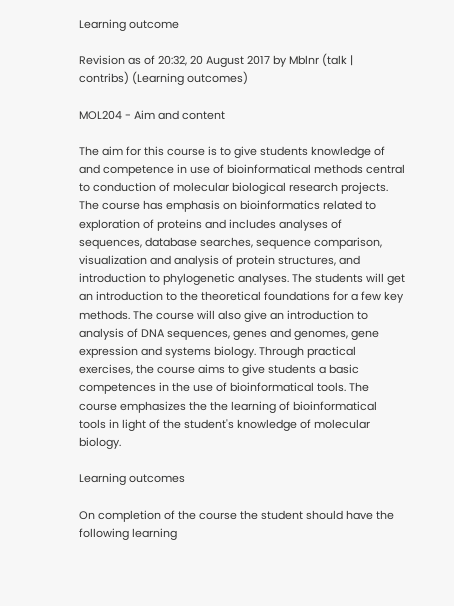Learning outcome

Revision as of 20:32, 20 August 2017 by Mblnr (talk | contribs) (Learning outcomes)

MOL204 - Aim and content

The aim for this course is to give students knowledge of and competence in use of bioinformatical methods central to conduction of molecular biological research projects. The course has emphasis on bioinformatics related to exploration of proteins and includes analyses of sequences, database searches, sequence comparison, visualization and analysis of protein structures, and introduction to phylogenetic analyses. The students will get an introduction to the theoretical foundations for a few key methods. The course will also give an introduction to analysis of DNA sequences, genes and genomes, gene expression and systems biology. Through practical exercises, the course aims to give students a basic competences in the use of bioinformatical tools. The course emphasizes the the learning of bioinformatical tools in light of the student's knowledge of molecular biology.

Learning outcomes

On completion of the course the student should have the following learning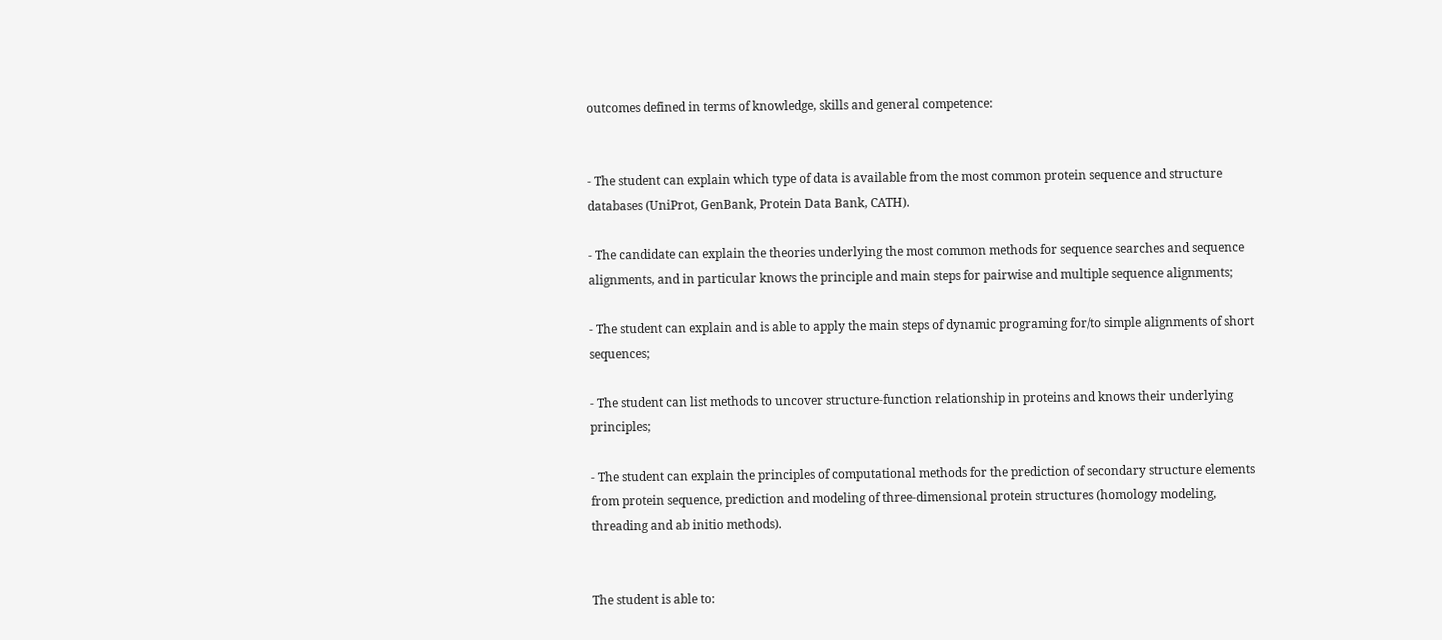outcomes defined in terms of knowledge, skills and general competence:


- The student can explain which type of data is available from the most common protein sequence and structure databases (UniProt, GenBank, Protein Data Bank, CATH).

- The candidate can explain the theories underlying the most common methods for sequence searches and sequence alignments, and in particular knows the principle and main steps for pairwise and multiple sequence alignments;

- The student can explain and is able to apply the main steps of dynamic programing for/to simple alignments of short sequences;

- The student can list methods to uncover structure-function relationship in proteins and knows their underlying principles;

- The student can explain the principles of computational methods for the prediction of secondary structure elements from protein sequence, prediction and modeling of three-dimensional protein structures (homology modeling, threading and ab initio methods).


The student is able to: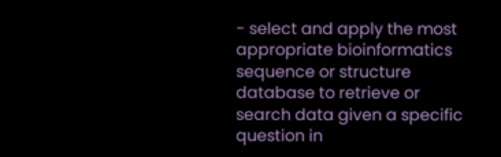- select and apply the most appropriate bioinformatics sequence or structure database to retrieve or search data given a specific question in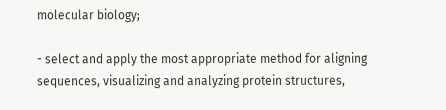molecular biology;

- select and apply the most appropriate method for aligning sequences, visualizing and analyzing protein structures,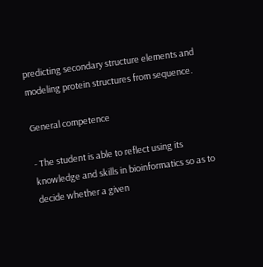predicting secondary structure elements and modeling protein structures from sequence.

General competence

- The student is able to reflect using its knowledge and skills in bioinformatics so as to decide whether a given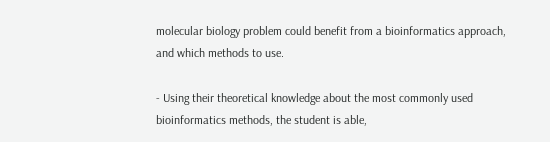molecular biology problem could benefit from a bioinformatics approach, and which methods to use.

- Using their theoretical knowledge about the most commonly used bioinformatics methods, the student is able,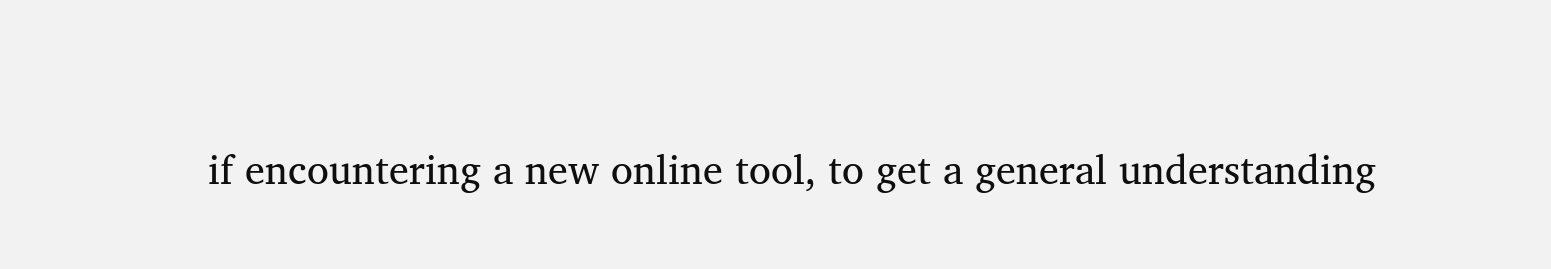if encountering a new online tool, to get a general understanding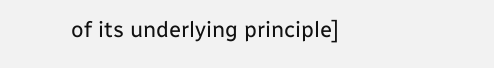of its underlying principle]